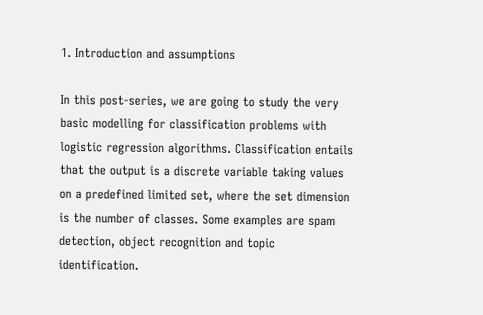1. Introduction and assumptions

In this post-series, we are going to study the very basic modelling for classification problems with logistic regression algorithms. Classification entails that the output is a discrete variable taking values on a predefined limited set, where the set dimension is the number of classes. Some examples are spam detection, object recognition and topic identification.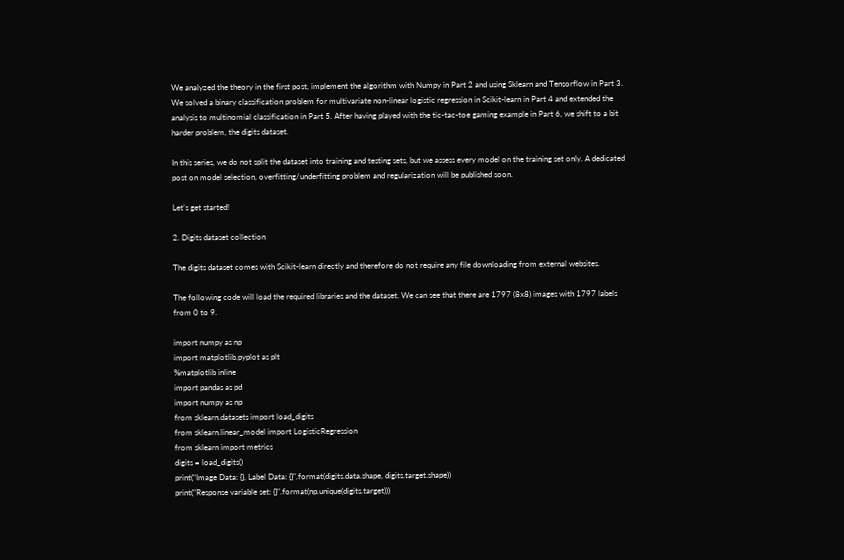We analyzed the theory in the first post, implement the algorithm with Numpy in Part 2 and using Sklearn and Tensorflow in Part 3. We solved a binary classification problem for multivariate non-linear logistic regression in Scikit-learn in Part 4 and extended the analysis to multinomial classification in Part 5. After having played with the tic-tac-toe gaming example in Part 6, we shift to a bit harder problem, the digits dataset.

In this series, we do not split the dataset into training and testing sets, but we assess every model on the training set only. A dedicated post on model selection, overfitting/underfitting problem and regularization will be published soon.

Let’s get started!

2. Digits dataset collection

The digits dataset comes with Scikit-learn directly and therefore do not require any file downloading from external websites.

The following code will load the required libraries and the dataset. We can see that there are 1797 (8x8) images with 1797 labels from 0 to 9.

import numpy as np
import matplotlib.pyplot as plt
%matplotlib inline
import pandas as pd
import numpy as np
from sklearn.datasets import load_digits
from sklearn.linear_model import LogisticRegression
from sklearn import metrics
digits = load_digits()
print("Image Data: {}, Label Data: {}".format(digits.data.shape, digits.target.shape))
print("Response variable set: {}".format(np.unique(digits.target)))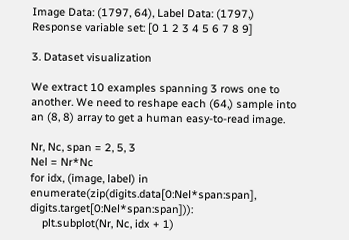Image Data: (1797, 64), Label Data: (1797,)
Response variable set: [0 1 2 3 4 5 6 7 8 9]

3. Dataset visualization

We extract 10 examples spanning 3 rows one to another. We need to reshape each (64,) sample into an (8, 8) array to get a human easy-to-read image.

Nr, Nc, span = 2, 5, 3
Nel = Nr*Nc
for idx, (image, label) in enumerate(zip(digits.data[0:Nel*span:span], digits.target[0:Nel*span:span])):
    plt.subplot(Nr, Nc, idx + 1)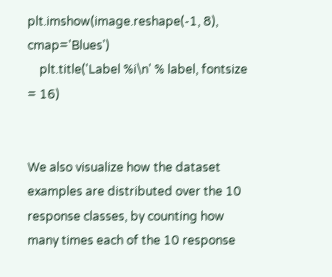plt.imshow(image.reshape(-1, 8), cmap='Blues')
    plt.title('Label %i\n' % label, fontsize = 16)


We also visualize how the dataset examples are distributed over the 10 response classes, by counting how many times each of the 10 response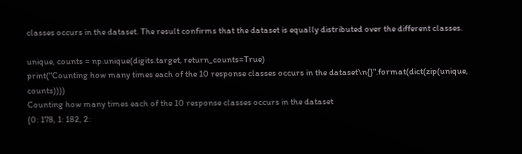classes occurs in the dataset. The result confirms that the dataset is equally distributed over the different classes.

unique, counts = np.unique(digits.target, return_counts=True)
print("Counting how many times each of the 10 response classes occurs in the dataset\n{}".format(dict(zip(unique, counts))))
Counting how many times each of the 10 response classes occurs in the dataset
{0: 178, 1: 182, 2: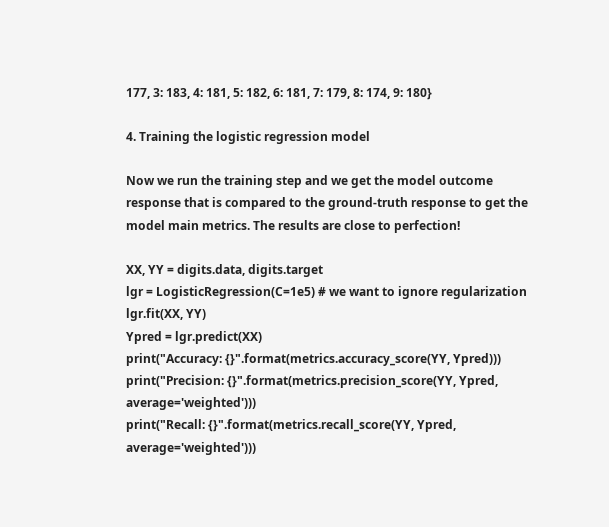177, 3: 183, 4: 181, 5: 182, 6: 181, 7: 179, 8: 174, 9: 180}

4. Training the logistic regression model

Now we run the training step and we get the model outcome response that is compared to the ground-truth response to get the model main metrics. The results are close to perfection!

XX, YY = digits.data, digits.target
lgr = LogisticRegression(C=1e5) # we want to ignore regularization
lgr.fit(XX, YY)
Ypred = lgr.predict(XX)
print("Accuracy: {}".format(metrics.accuracy_score(YY, Ypred)))
print("Precision: {}".format(metrics.precision_score(YY, Ypred, average='weighted')))
print("Recall: {}".format(metrics.recall_score(YY, Ypred, average='weighted')))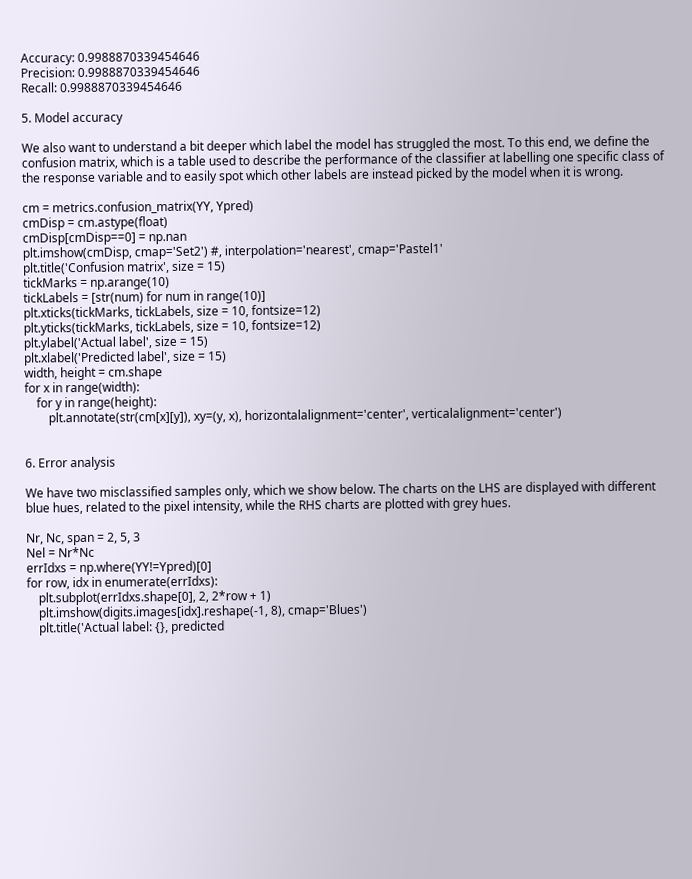Accuracy: 0.9988870339454646
Precision: 0.9988870339454646
Recall: 0.9988870339454646

5. Model accuracy

We also want to understand a bit deeper which label the model has struggled the most. To this end, we define the confusion matrix, which is a table used to describe the performance of the classifier at labelling one specific class of the response variable and to easily spot which other labels are instead picked by the model when it is wrong.

cm = metrics.confusion_matrix(YY, Ypred)
cmDisp = cm.astype(float)
cmDisp[cmDisp==0] = np.nan
plt.imshow(cmDisp, cmap='Set2') #, interpolation='nearest', cmap='Pastel1'
plt.title('Confusion matrix', size = 15)
tickMarks = np.arange(10)
tickLabels = [str(num) for num in range(10)]
plt.xticks(tickMarks, tickLabels, size = 10, fontsize=12)
plt.yticks(tickMarks, tickLabels, size = 10, fontsize=12)
plt.ylabel('Actual label', size = 15)
plt.xlabel('Predicted label', size = 15)
width, height = cm.shape
for x in range(width):
    for y in range(height):
        plt.annotate(str(cm[x][y]), xy=(y, x), horizontalalignment='center', verticalalignment='center')


6. Error analysis

We have two misclassified samples only, which we show below. The charts on the LHS are displayed with different blue hues, related to the pixel intensity, while the RHS charts are plotted with grey hues.

Nr, Nc, span = 2, 5, 3
Nel = Nr*Nc
errIdxs = np.where(YY!=Ypred)[0]
for row, idx in enumerate(errIdxs):
    plt.subplot(errIdxs.shape[0], 2, 2*row + 1)
    plt.imshow(digits.images[idx].reshape(-1, 8), cmap='Blues')
    plt.title('Actual label: {}, predicted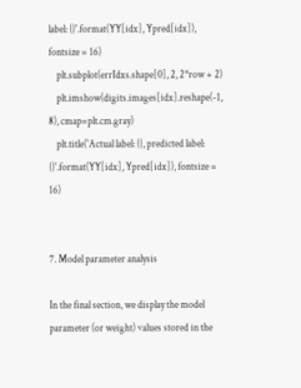label: {}'.format(YY[idx], Ypred[idx]), fontsize = 16)
    plt.subplot(errIdxs.shape[0], 2, 2*row + 2)
    plt.imshow(digits.images[idx].reshape(-1, 8), cmap=plt.cm.gray)
    plt.title('Actual label: {}, predicted label: {}'.format(YY[idx], Ypred[idx]), fontsize = 16)


7. Model parameter analysis

In the final section, we display the model parameter (or weight) values stored in the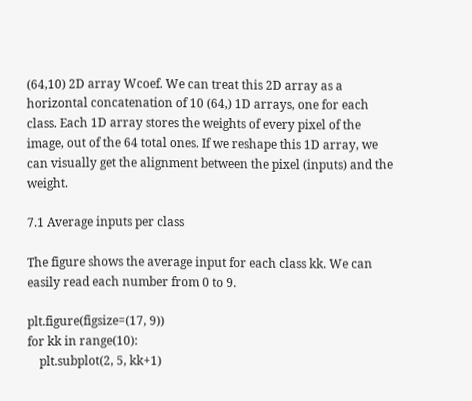(64,10) 2D array Wcoef. We can treat this 2D array as a horizontal concatenation of 10 (64,) 1D arrays, one for each class. Each 1D array stores the weights of every pixel of the image, out of the 64 total ones. If we reshape this 1D array, we can visually get the alignment between the pixel (inputs) and the weight.

7.1 Average inputs per class

The figure shows the average input for each class kk. We can easily read each number from 0 to 9.

plt.figure(figsize=(17, 9))
for kk in range(10):
    plt.subplot(2, 5, kk+1)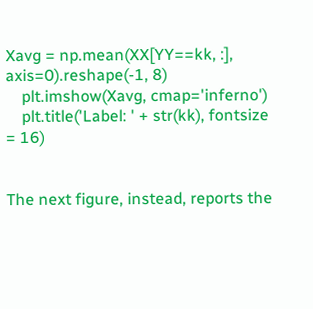Xavg = np.mean(XX[YY==kk, :], axis=0).reshape(-1, 8)
    plt.imshow(Xavg, cmap='inferno')
    plt.title('Label: ' + str(kk), fontsize = 16)


The next figure, instead, reports the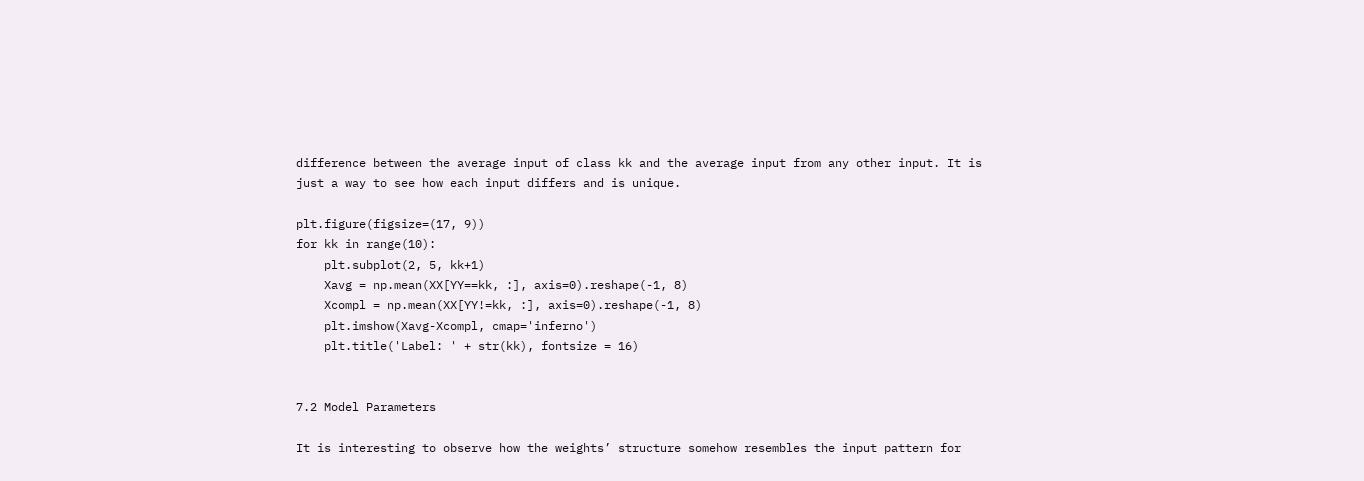difference between the average input of class kk and the average input from any other input. It is just a way to see how each input differs and is unique.

plt.figure(figsize=(17, 9))
for kk in range(10):
    plt.subplot(2, 5, kk+1)
    Xavg = np.mean(XX[YY==kk, :], axis=0).reshape(-1, 8)
    Xcompl = np.mean(XX[YY!=kk, :], axis=0).reshape(-1, 8)
    plt.imshow(Xavg-Xcompl, cmap='inferno')
    plt.title('Label: ' + str(kk), fontsize = 16)


7.2 Model Parameters

It is interesting to observe how the weights’ structure somehow resembles the input pattern for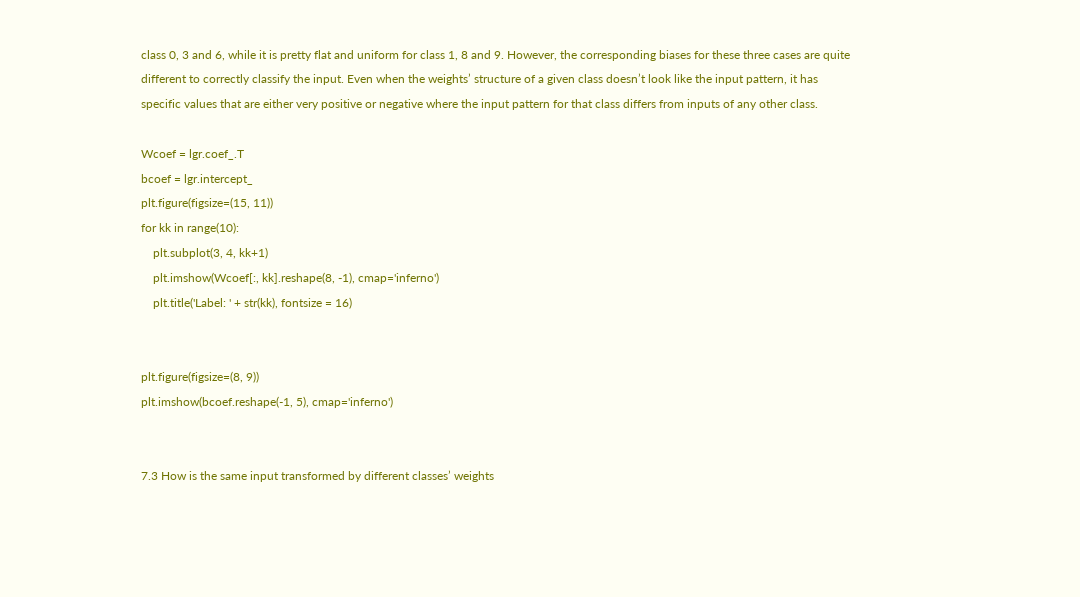class 0, 3 and 6, while it is pretty flat and uniform for class 1, 8 and 9. However, the corresponding biases for these three cases are quite different to correctly classify the input. Even when the weights’ structure of a given class doesn’t look like the input pattern, it has specific values that are either very positive or negative where the input pattern for that class differs from inputs of any other class.

Wcoef = lgr.coef_.T
bcoef = lgr.intercept_
plt.figure(figsize=(15, 11))
for kk in range(10):
    plt.subplot(3, 4, kk+1)
    plt.imshow(Wcoef[:, kk].reshape(8, -1), cmap='inferno')
    plt.title('Label: ' + str(kk), fontsize = 16)


plt.figure(figsize=(8, 9))
plt.imshow(bcoef.reshape(-1, 5), cmap='inferno')


7.3 How is the same input transformed by different classes’ weights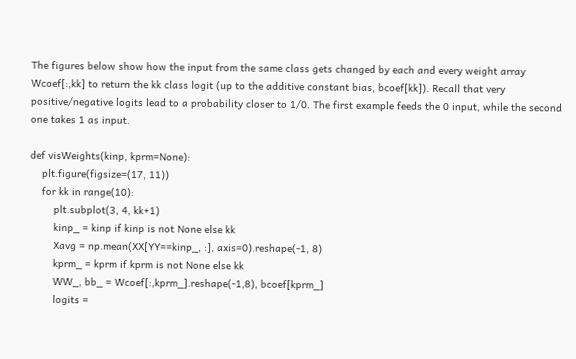The figures below show how the input from the same class gets changed by each and every weight array Wcoef[:,kk] to return the kk class logit (up to the additive constant bias, bcoef[kk]). Recall that very positive/negative logits lead to a probability closer to 1/0. The first example feeds the 0 input, while the second one takes 1 as input.

def visWeights(kinp, kprm=None):
    plt.figure(figsize=(17, 11))
    for kk in range(10):
        plt.subplot(3, 4, kk+1)
        kinp_ = kinp if kinp is not None else kk
        Xavg = np.mean(XX[YY==kinp_, :], axis=0).reshape(-1, 8)
        kprm_ = kprm if kprm is not None else kk
        WW_, bb_ = Wcoef[:,kprm_].reshape(-1,8), bcoef[kprm_]
        logits =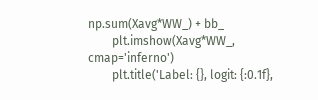np.sum(Xavg*WW_) + bb_
        plt.imshow(Xavg*WW_, cmap='inferno')
        plt.title('Label: {}, logit: {:0.1f},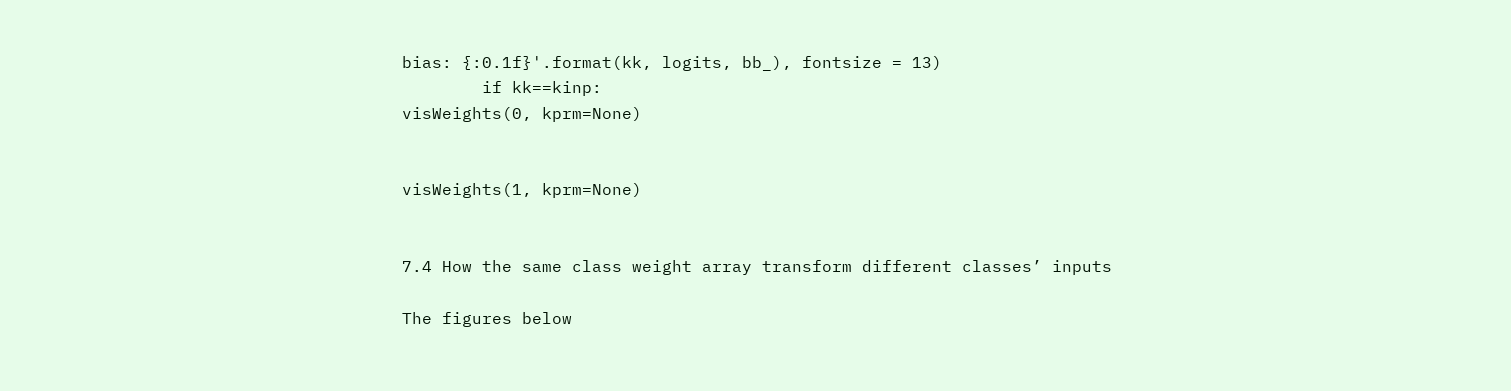bias: {:0.1f}'.format(kk, logits, bb_), fontsize = 13)
        if kk==kinp:
visWeights(0, kprm=None)


visWeights(1, kprm=None)


7.4 How the same class weight array transform different classes’ inputs

The figures below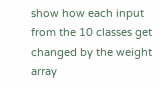show how each input from the 10 classes get changed by the weight array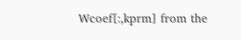Wcoef[:,kprm] from the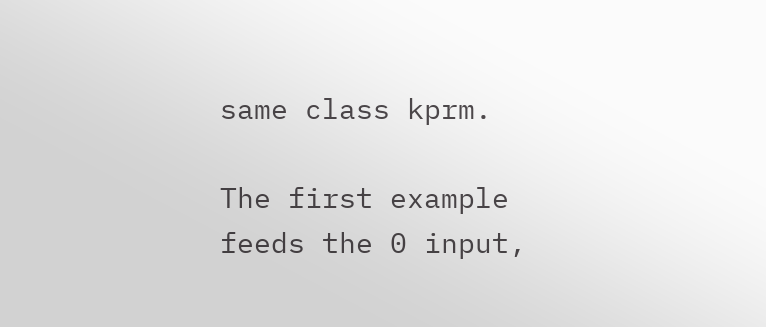same class kprm.

The first example feeds the 0 input,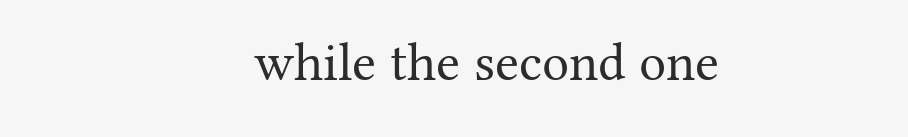while the second one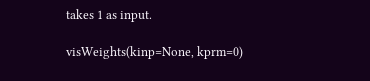takes 1 as input.

visWeights(kinp=None, kprm=0)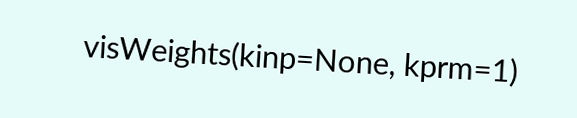visWeights(kinp=None, kprm=1)